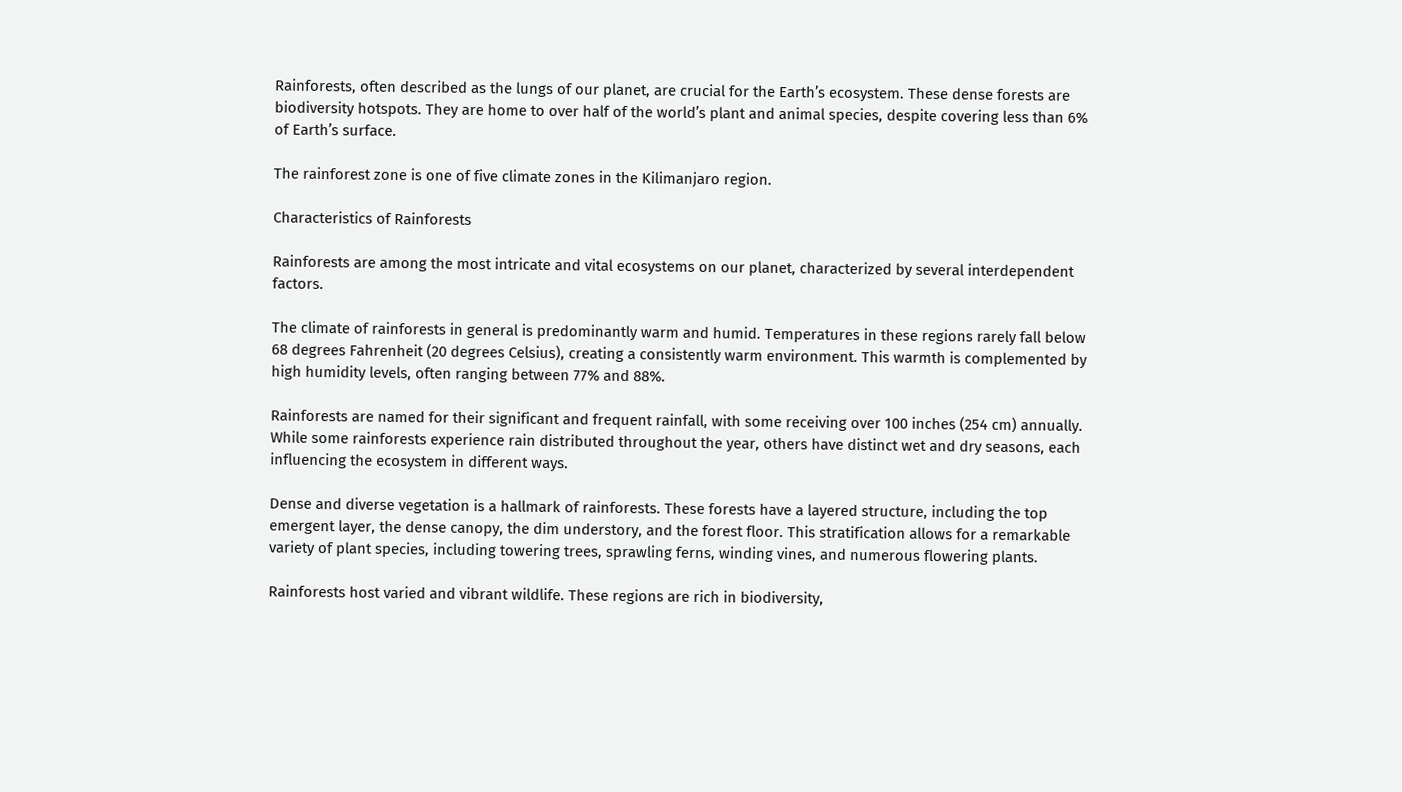Rainforests, often described as the lungs of our planet, are crucial for the Earth’s ecosystem. These dense forests are biodiversity hotspots. They are home to over half of the world’s plant and animal species, despite covering less than 6% of Earth’s surface.

The rainforest zone is one of five climate zones in the Kilimanjaro region.

Characteristics of Rainforests

Rainforests are among the most intricate and vital ecosystems on our planet, characterized by several interdependent factors.

The climate of rainforests in general is predominantly warm and humid. Temperatures in these regions rarely fall below 68 degrees Fahrenheit (20 degrees Celsius), creating a consistently warm environment. This warmth is complemented by high humidity levels, often ranging between 77% and 88%.

Rainforests are named for their significant and frequent rainfall, with some receiving over 100 inches (254 cm) annually. While some rainforests experience rain distributed throughout the year, others have distinct wet and dry seasons, each influencing the ecosystem in different ways.

Dense and diverse vegetation is a hallmark of rainforests. These forests have a layered structure, including the top emergent layer, the dense canopy, the dim understory, and the forest floor. This stratification allows for a remarkable variety of plant species, including towering trees, sprawling ferns, winding vines, and numerous flowering plants.

Rainforests host varied and vibrant wildlife. These regions are rich in biodiversity,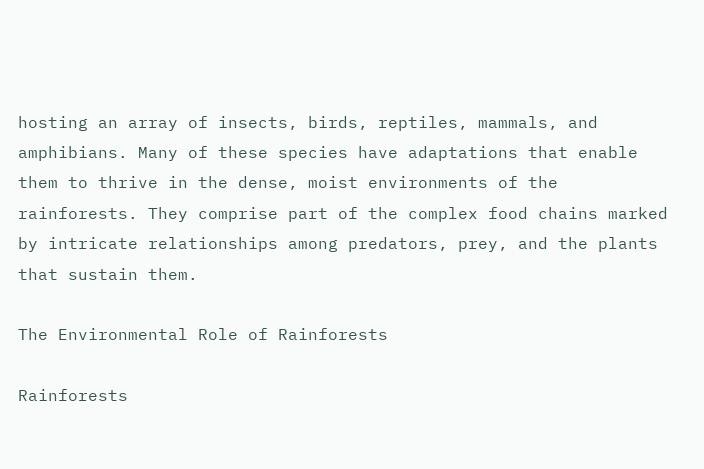hosting an array of insects, birds, reptiles, mammals, and amphibians. Many of these species have adaptations that enable them to thrive in the dense, moist environments of the rainforests. They comprise part of the complex food chains marked by intricate relationships among predators, prey, and the plants that sustain them.

The Environmental Role of Rainforests

Rainforests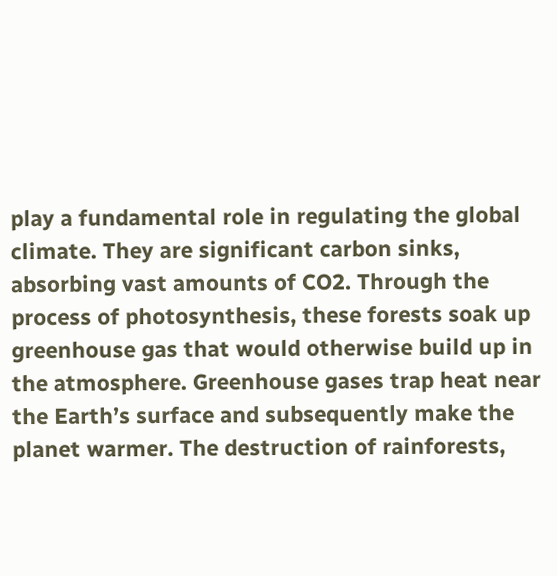play a fundamental role in regulating the global climate. They are significant carbon sinks, absorbing vast amounts of CO2. Through the process of photosynthesis, these forests soak up greenhouse gas that would otherwise build up in the atmosphere. Greenhouse gases trap heat near the Earth’s surface and subsequently make the planet warmer. The destruction of rainforests,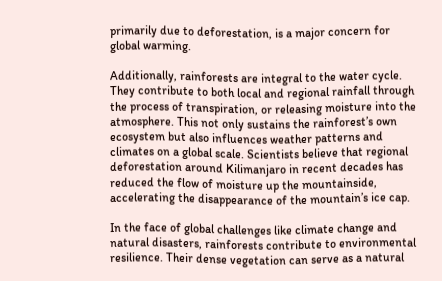primarily due to deforestation, is a major concern for global warming.

Additionally, rainforests are integral to the water cycle. They contribute to both local and regional rainfall through the process of transpiration, or releasing moisture into the atmosphere. This not only sustains the rainforest’s own ecosystem but also influences weather patterns and climates on a global scale. Scientists believe that regional deforestation around Kilimanjaro in recent decades has reduced the flow of moisture up the mountainside, accelerating the disappearance of the mountain’s ice cap.

In the face of global challenges like climate change and natural disasters, rainforests contribute to environmental resilience. Their dense vegetation can serve as a natural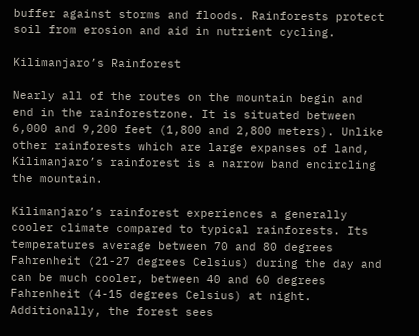buffer against storms and floods. Rainforests protect soil from erosion and aid in nutrient cycling.

Kilimanjaro’s Rainforest

Nearly all of the routes on the mountain begin and end in the rainforestzone. It is situated between 6,000 and 9,200 feet (1,800 and 2,800 meters). Unlike other rainforests which are large expanses of land, Kilimanjaro’s rainforest is a narrow band encircling the mountain.

Kilimanjaro’s rainforest experiences a generally cooler climate compared to typical rainforests. Its temperatures average between 70 and 80 degrees Fahrenheit (21-27 degrees Celsius) during the day and can be much cooler, between 40 and 60 degrees Fahrenheit (4-15 degrees Celsius) at night. Additionally, the forest sees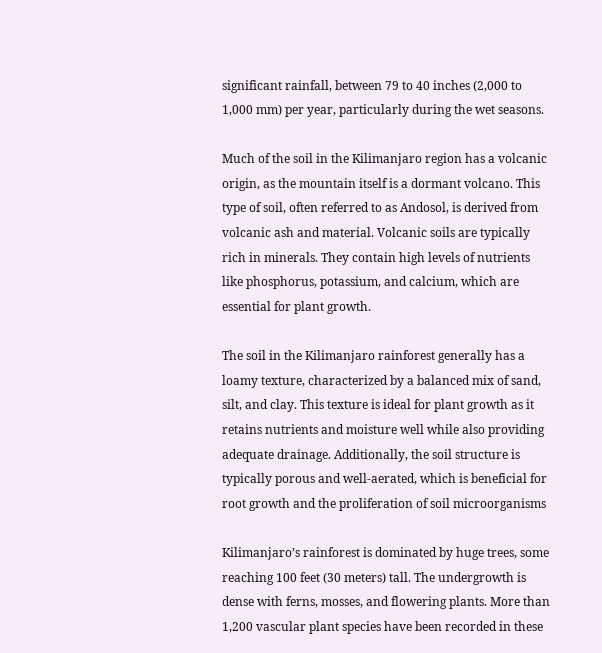significant rainfall, between 79 to 40 inches (2,000 to 1,000 mm) per year, particularly during the wet seasons.

Much of the soil in the Kilimanjaro region has a volcanic origin, as the mountain itself is a dormant volcano. This type of soil, often referred to as Andosol, is derived from volcanic ash and material. Volcanic soils are typically rich in minerals. They contain high levels of nutrients like phosphorus, potassium, and calcium, which are essential for plant growth.

The soil in the Kilimanjaro rainforest generally has a loamy texture, characterized by a balanced mix of sand, silt, and clay. This texture is ideal for plant growth as it retains nutrients and moisture well while also providing adequate drainage. Additionally, the soil structure is typically porous and well-aerated, which is beneficial for root growth and the proliferation of soil microorganisms

Kilimanjaro’s rainforest is dominated by huge trees, some reaching 100 feet (30 meters) tall. The undergrowth is dense with ferns, mosses, and flowering plants. More than 1,200 vascular plant species have been recorded in these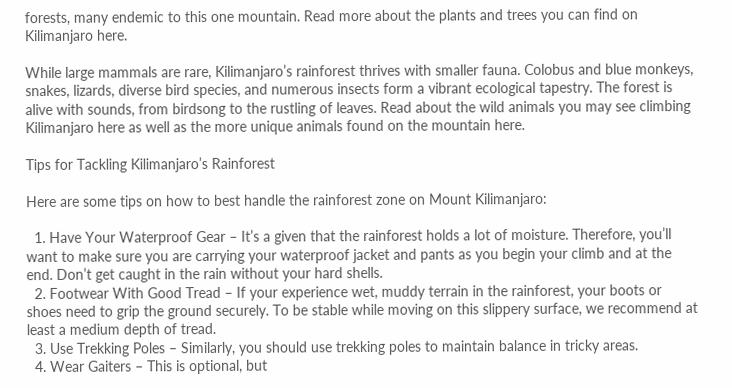forests, many endemic to this one mountain. Read more about the plants and trees you can find on Kilimanjaro here.

While large mammals are rare, Kilimanjaro’s rainforest thrives with smaller fauna. Colobus and blue monkeys, snakes, lizards, diverse bird species, and numerous insects form a vibrant ecological tapestry. The forest is alive with sounds, from birdsong to the rustling of leaves. Read about the wild animals you may see climbing Kilimanjaro here as well as the more unique animals found on the mountain here.

Tips for Tackling Kilimanjaro’s Rainforest

Here are some tips on how to best handle the rainforest zone on Mount Kilimanjaro:

  1. Have Your Waterproof Gear – It’s a given that the rainforest holds a lot of moisture. Therefore, you’ll want to make sure you are carrying your waterproof jacket and pants as you begin your climb and at the end. Don’t get caught in the rain without your hard shells.
  2. Footwear With Good Tread – If your experience wet, muddy terrain in the rainforest, your boots or shoes need to grip the ground securely. To be stable while moving on this slippery surface, we recommend at least a medium depth of tread.
  3. Use Trekking Poles – Similarly, you should use trekking poles to maintain balance in tricky areas.
  4. Wear Gaiters – This is optional, but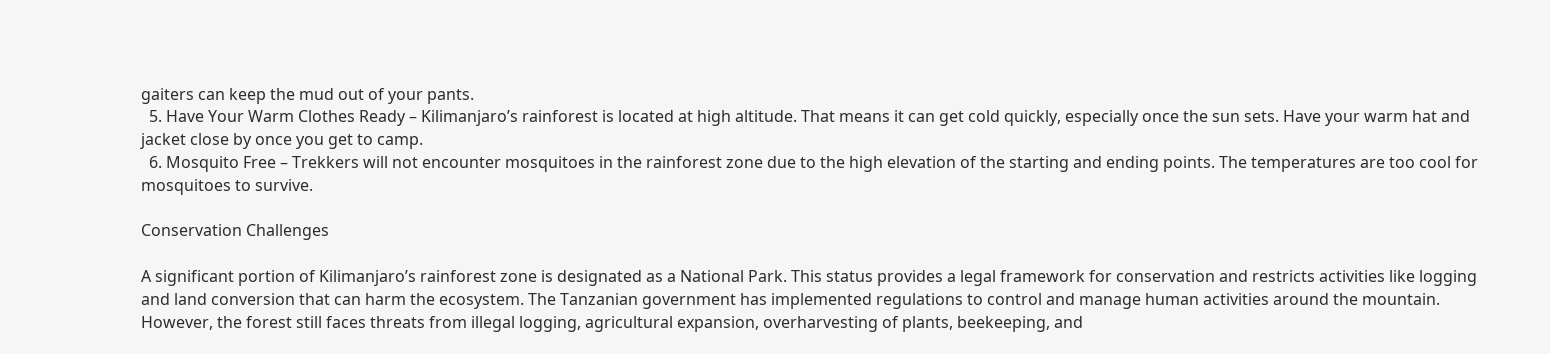gaiters can keep the mud out of your pants.
  5. Have Your Warm Clothes Ready – Kilimanjaro’s rainforest is located at high altitude. That means it can get cold quickly, especially once the sun sets. Have your warm hat and jacket close by once you get to camp.
  6. Mosquito Free – Trekkers will not encounter mosquitoes in the rainforest zone due to the high elevation of the starting and ending points. The temperatures are too cool for mosquitoes to survive.

Conservation Challenges

A significant portion of Kilimanjaro’s rainforest zone is designated as a National Park. This status provides a legal framework for conservation and restricts activities like logging and land conversion that can harm the ecosystem. The Tanzanian government has implemented regulations to control and manage human activities around the mountain. However, the forest still faces threats from illegal logging, agricultural expansion, overharvesting of plants, beekeeping, and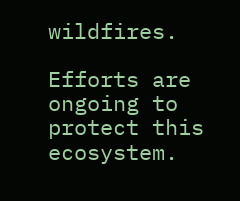wildfires.

Efforts are ongoing to protect this ecosystem.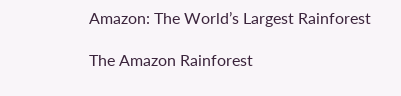Amazon: The World’s Largest Rainforest

The Amazon Rainforest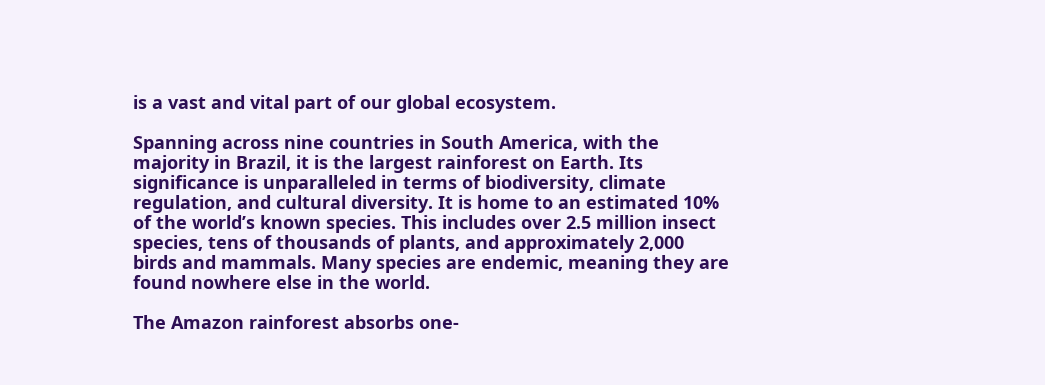is a vast and vital part of our global ecosystem.

Spanning across nine countries in South America, with the majority in Brazil, it is the largest rainforest on Earth. Its significance is unparalleled in terms of biodiversity, climate regulation, and cultural diversity. It is home to an estimated 10% of the world’s known species. This includes over 2.5 million insect species, tens of thousands of plants, and approximately 2,000 birds and mammals. Many species are endemic, meaning they are found nowhere else in the world.

The Amazon rainforest absorbs one-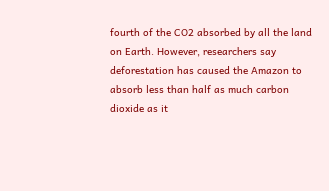fourth of the CO2 absorbed by all the land on Earth. However, researchers say deforestation has caused the Amazon to absorb less than half as much carbon dioxide as it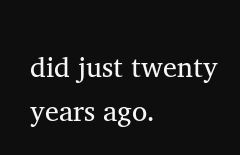did just twenty years ago.